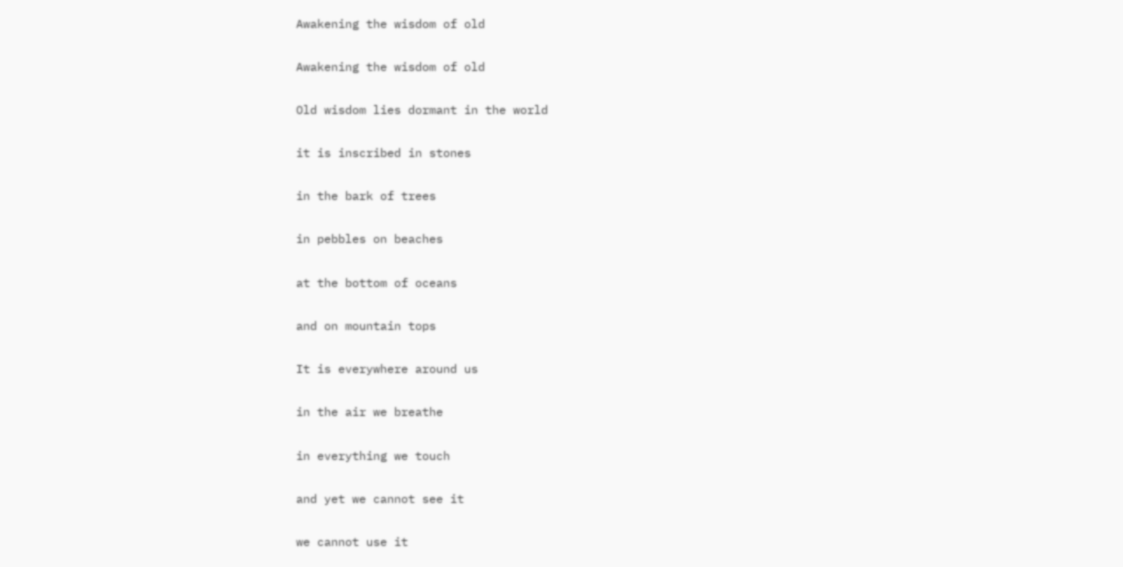Awakening the wisdom of old

Awakening the wisdom of old

Old wisdom lies dormant in the world

it is inscribed in stones

in the bark of trees

in pebbles on beaches

at the bottom of oceans

and on mountain tops

It is everywhere around us

in the air we breathe

in everything we touch

and yet we cannot see it

we cannot use it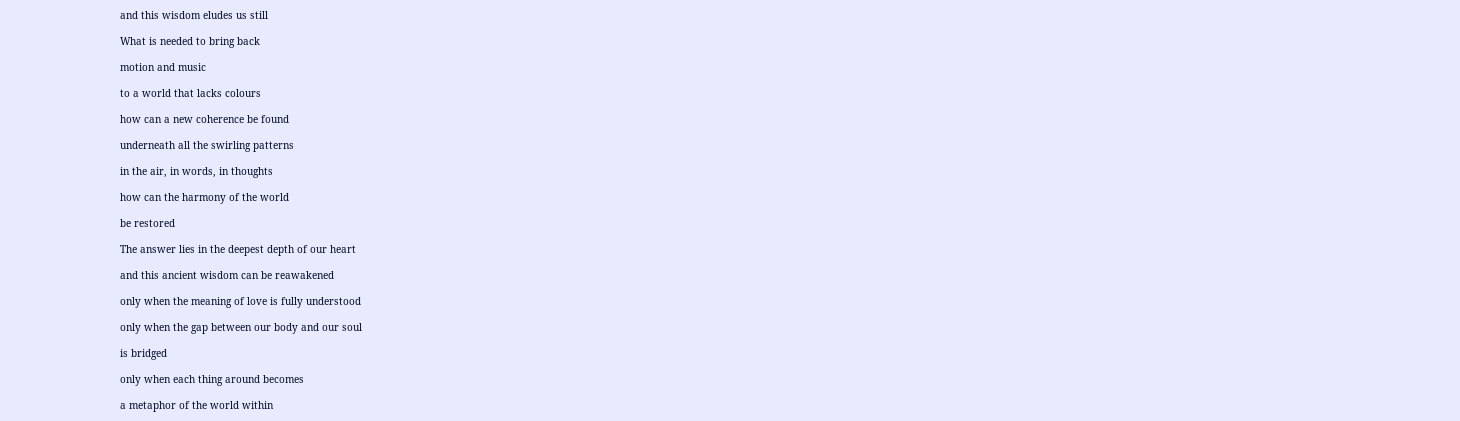and this wisdom eludes us still

What is needed to bring back

motion and music

to a world that lacks colours

how can a new coherence be found

underneath all the swirling patterns

in the air, in words, in thoughts

how can the harmony of the world

be restored

The answer lies in the deepest depth of our heart

and this ancient wisdom can be reawakened

only when the meaning of love is fully understood

only when the gap between our body and our soul

is bridged

only when each thing around becomes

a metaphor of the world within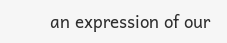an expression of our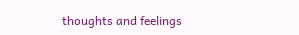thoughts and feelings